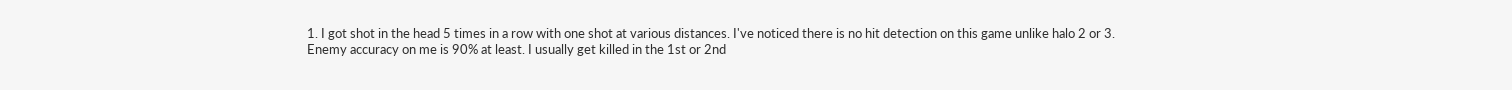1. I got shot in the head 5 times in a row with one shot at various distances. I've noticed there is no hit detection on this game unlike halo 2 or 3. Enemy accuracy on me is 90% at least. I usually get killed in the 1st or 2nd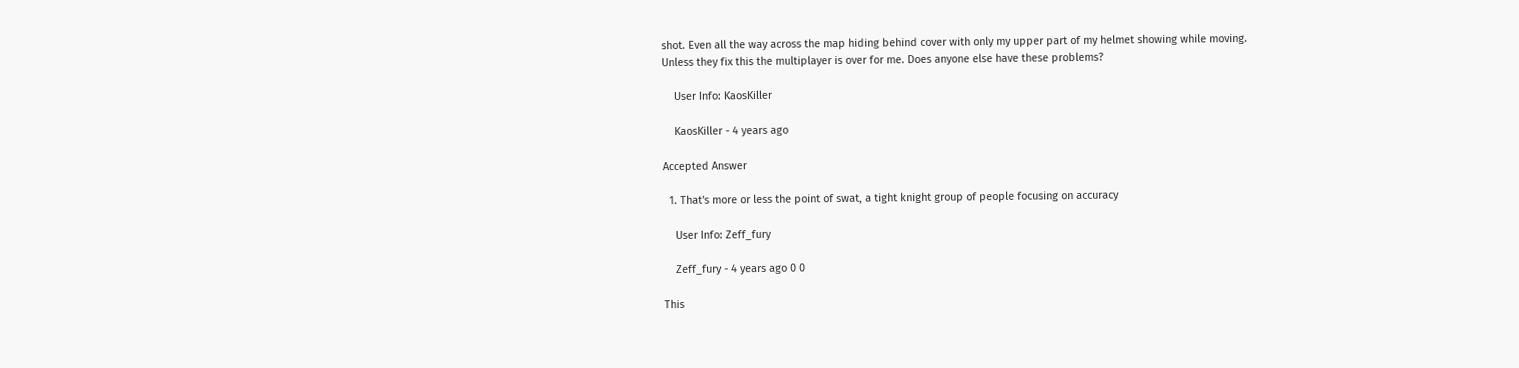shot. Even all the way across the map hiding behind cover with only my upper part of my helmet showing while moving. Unless they fix this the multiplayer is over for me. Does anyone else have these problems?

    User Info: KaosKiller

    KaosKiller - 4 years ago

Accepted Answer

  1. That's more or less the point of swat, a tight knight group of people focusing on accuracy

    User Info: Zeff_fury

    Zeff_fury - 4 years ago 0 0

This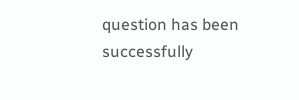question has been successfully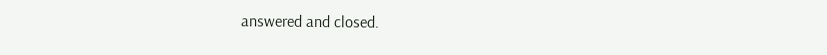answered and closed.